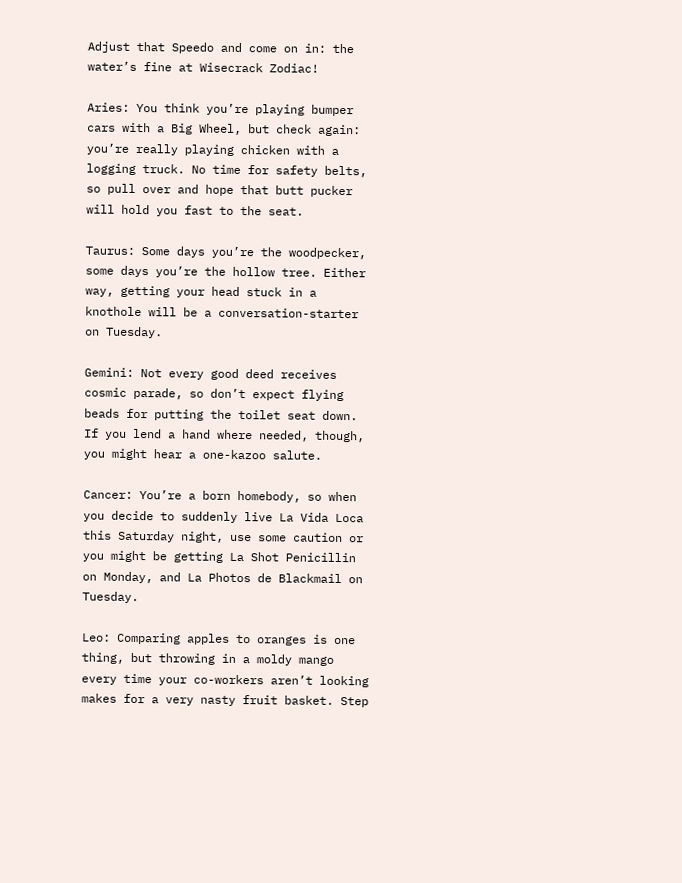Adjust that Speedo and come on in: the water’s fine at Wisecrack Zodiac!

Aries: You think you’re playing bumper cars with a Big Wheel, but check again: you’re really playing chicken with a logging truck. No time for safety belts, so pull over and hope that butt pucker will hold you fast to the seat.

Taurus: Some days you’re the woodpecker, some days you’re the hollow tree. Either way, getting your head stuck in a knothole will be a conversation-starter on Tuesday.

Gemini: Not every good deed receives cosmic parade, so don’t expect flying beads for putting the toilet seat down. If you lend a hand where needed, though, you might hear a one-kazoo salute.

Cancer: You’re a born homebody, so when you decide to suddenly live La Vida Loca this Saturday night, use some caution or you might be getting La Shot Penicillin on Monday, and La Photos de Blackmail on Tuesday.

Leo: Comparing apples to oranges is one thing, but throwing in a moldy mango every time your co-workers aren’t looking makes for a very nasty fruit basket. Step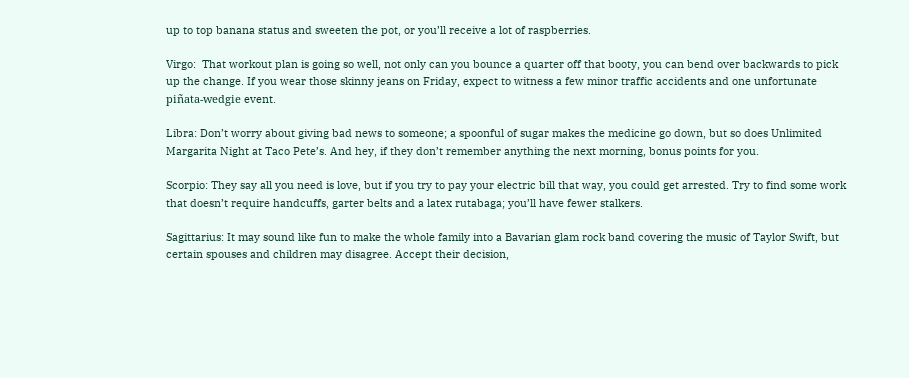up to top banana status and sweeten the pot, or you’ll receive a lot of raspberries.

Virgo:  That workout plan is going so well, not only can you bounce a quarter off that booty, you can bend over backwards to pick up the change. If you wear those skinny jeans on Friday, expect to witness a few minor traffic accidents and one unfortunate piñata-wedgie event.

Libra: Don’t worry about giving bad news to someone; a spoonful of sugar makes the medicine go down, but so does Unlimited Margarita Night at Taco Pete’s. And hey, if they don’t remember anything the next morning, bonus points for you.

Scorpio: They say all you need is love, but if you try to pay your electric bill that way, you could get arrested. Try to find some work that doesn’t require handcuffs, garter belts and a latex rutabaga; you’ll have fewer stalkers.

Sagittarius: It may sound like fun to make the whole family into a Bavarian glam rock band covering the music of Taylor Swift, but certain spouses and children may disagree. Accept their decision,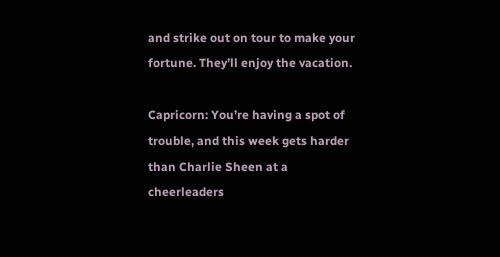and strike out on tour to make your fortune. They’ll enjoy the vacation.

Capricorn: You’re having a spot of trouble, and this week gets harder than Charlie Sheen at a cheerleaders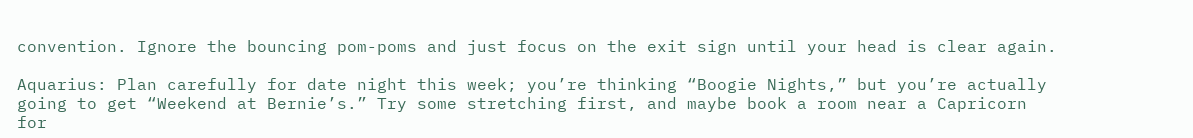convention. Ignore the bouncing pom-poms and just focus on the exit sign until your head is clear again.

Aquarius: Plan carefully for date night this week; you’re thinking “Boogie Nights,” but you’re actually going to get “Weekend at Bernie’s.” Try some stretching first, and maybe book a room near a Capricorn for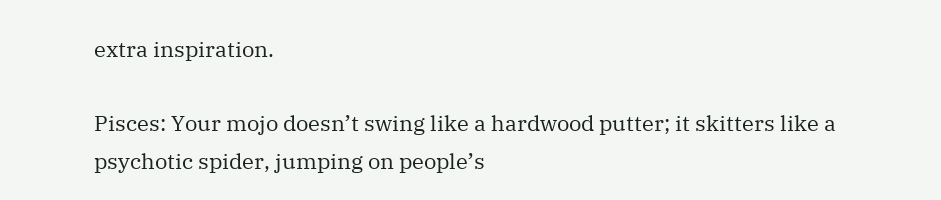extra inspiration.

Pisces: Your mojo doesn’t swing like a hardwood putter; it skitters like a psychotic spider, jumping on people’s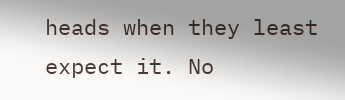heads when they least expect it. No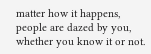matter how it happens, people are dazed by you, whether you know it or not.